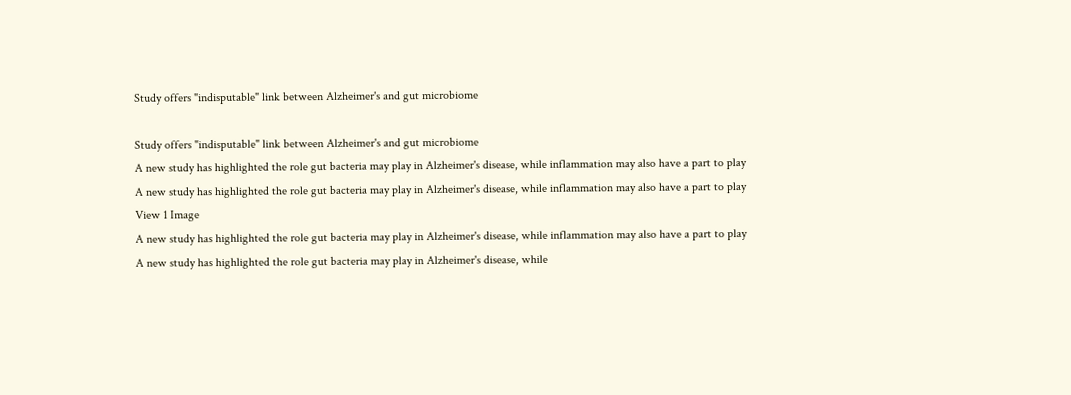Study offers "indisputable" link between Alzheimer's and gut microbiome

Study offers "indisputable" link between Alzheimer's and gut microbiome
A new study has highlighted the role gut bacteria may play in Alzheimer's disease, while inflammation may also have a part to play
A new study has highlighted the role gut bacteria may play in Alzheimer's disease, while inflammation may also have a part to play
View 1 Image
A new study has highlighted the role gut bacteria may play in Alzheimer's disease, while inflammation may also have a part to play
A new study has highlighted the role gut bacteria may play in Alzheimer's disease, while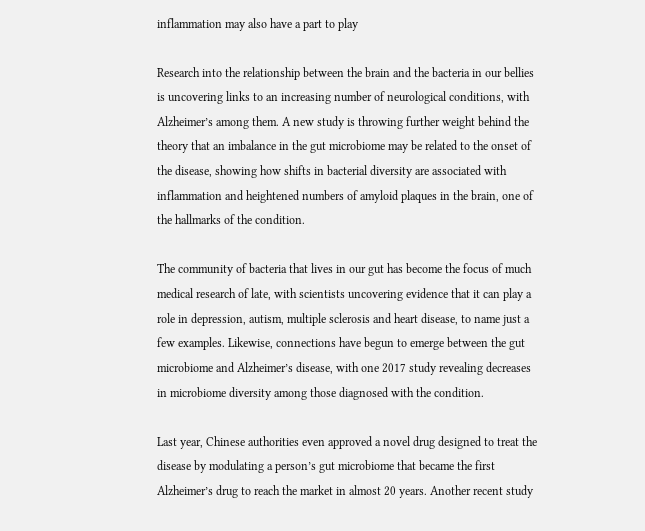inflammation may also have a part to play

Research into the relationship between the brain and the bacteria in our bellies is uncovering links to an increasing number of neurological conditions, with Alzheimer’s among them. A new study is throwing further weight behind the theory that an imbalance in the gut microbiome may be related to the onset of the disease, showing how shifts in bacterial diversity are associated with inflammation and heightened numbers of amyloid plaques in the brain, one of the hallmarks of the condition.

The community of bacteria that lives in our gut has become the focus of much medical research of late, with scientists uncovering evidence that it can play a role in depression, autism, multiple sclerosis and heart disease, to name just a few examples. Likewise, connections have begun to emerge between the gut microbiome and Alzheimer’s disease, with one 2017 study revealing decreases in microbiome diversity among those diagnosed with the condition.

Last year, Chinese authorities even approved a novel drug designed to treat the disease by modulating a person’s gut microbiome that became the first Alzheimer’s drug to reach the market in almost 20 years. Another recent study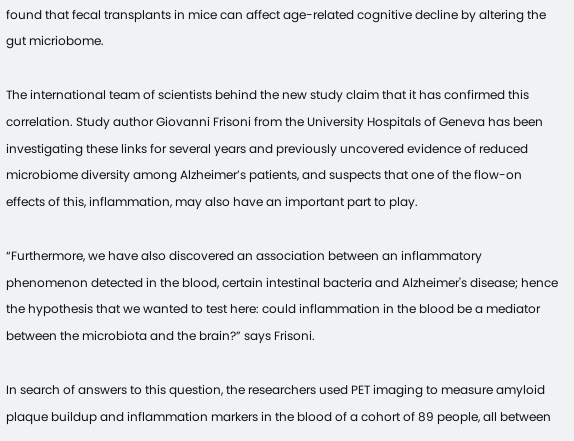found that fecal transplants in mice can affect age-related cognitive decline by altering the gut micriobome.

The international team of scientists behind the new study claim that it has confirmed this correlation. Study author Giovanni Frisoni from the University Hospitals of Geneva has been investigating these links for several years and previously uncovered evidence of reduced microbiome diversity among Alzheimer’s patients, and suspects that one of the flow-on effects of this, inflammation, may also have an important part to play.

“Furthermore, we have also discovered an association between an inflammatory phenomenon detected in the blood, certain intestinal bacteria and Alzheimer's disease; hence the hypothesis that we wanted to test here: could inflammation in the blood be a mediator between the microbiota and the brain?” says Frisoni.

In search of answers to this question, the researchers used PET imaging to measure amyloid plaque buildup and inflammation markers in the blood of a cohort of 89 people, all between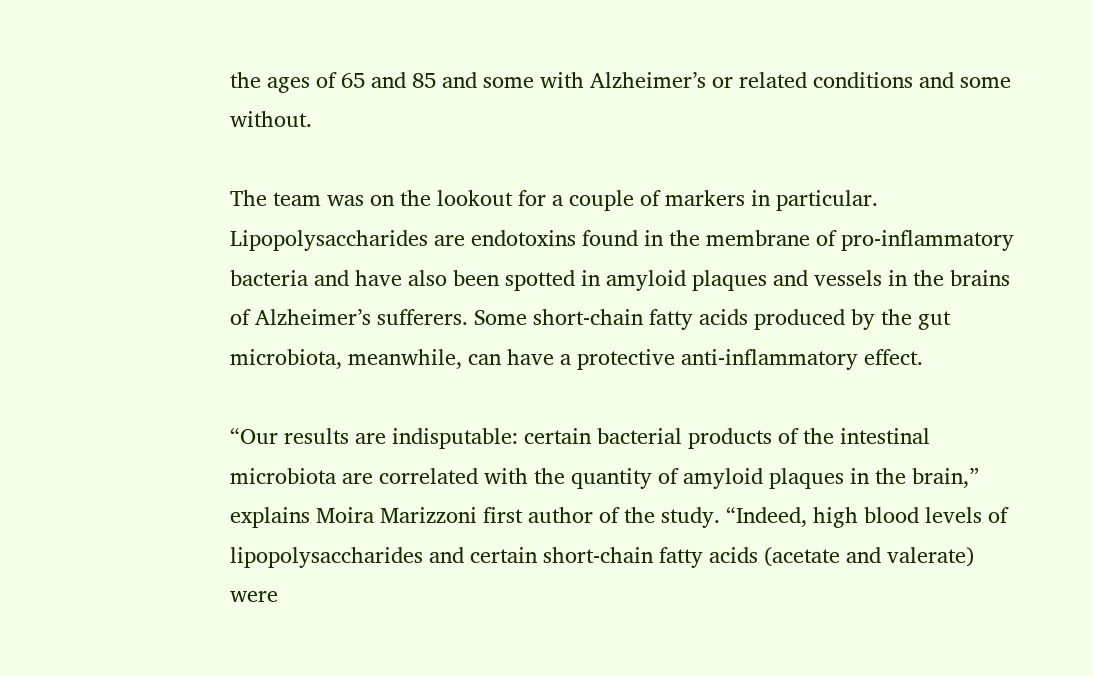the ages of 65 and 85 and some with Alzheimer’s or related conditions and some without.

The team was on the lookout for a couple of markers in particular. Lipopolysaccharides are endotoxins found in the membrane of pro-inflammatory bacteria and have also been spotted in amyloid plaques and vessels in the brains of Alzheimer’s sufferers. Some short-chain fatty acids produced by the gut microbiota, meanwhile, can have a protective anti-inflammatory effect.

“Our results are indisputable: certain bacterial products of the intestinal microbiota are correlated with the quantity of amyloid plaques in the brain,” explains Moira Marizzoni first author of the study. “Indeed, high blood levels of lipopolysaccharides and certain short-chain fatty acids (acetate and valerate) were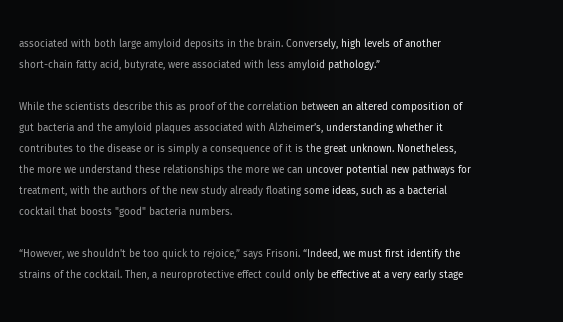associated with both large amyloid deposits in the brain. Conversely, high levels of another short-chain fatty acid, butyrate, were associated with less amyloid pathology.”

While the scientists describe this as proof of the correlation between an altered composition of gut bacteria and the amyloid plaques associated with Alzheimer’s, understanding whether it contributes to the disease or is simply a consequence of it is the great unknown. Nonetheless, the more we understand these relationships the more we can uncover potential new pathways for treatment, with the authors of the new study already floating some ideas, such as a bacterial cocktail that boosts "good" bacteria numbers.

“However, we shouldn't be too quick to rejoice,” says Frisoni. “Indeed, we must first identify the strains of the cocktail. Then, a neuroprotective effect could only be effective at a very early stage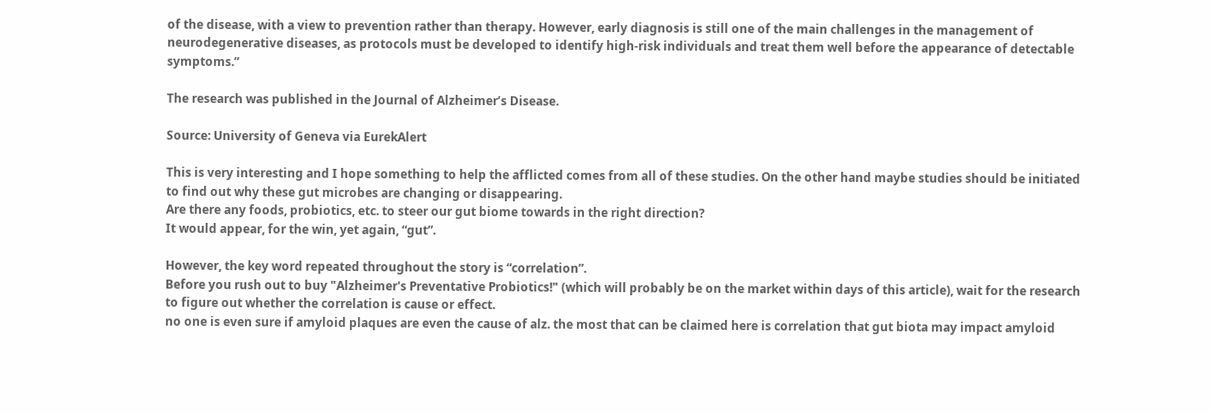of the disease, with a view to prevention rather than therapy. However, early diagnosis is still one of the main challenges in the management of neurodegenerative diseases, as protocols must be developed to identify high-risk individuals and treat them well before the appearance of detectable symptoms.”

The research was published in the Journal of Alzheimer’s Disease.

Source: University of Geneva via EurekAlert

This is very interesting and I hope something to help the afflicted comes from all of these studies. On the other hand maybe studies should be initiated to find out why these gut microbes are changing or disappearing.
Are there any foods, probiotics, etc. to steer our gut biome towards in the right direction?
It would appear, for the win, yet again, “gut”.

However, the key word repeated throughout the story is “correlation”.
Before you rush out to buy "Alzheimer's Preventative Probiotics!" (which will probably be on the market within days of this article), wait for the research to figure out whether the correlation is cause or effect.
no one is even sure if amyloid plaques are even the cause of alz. the most that can be claimed here is correlation that gut biota may impact amyloid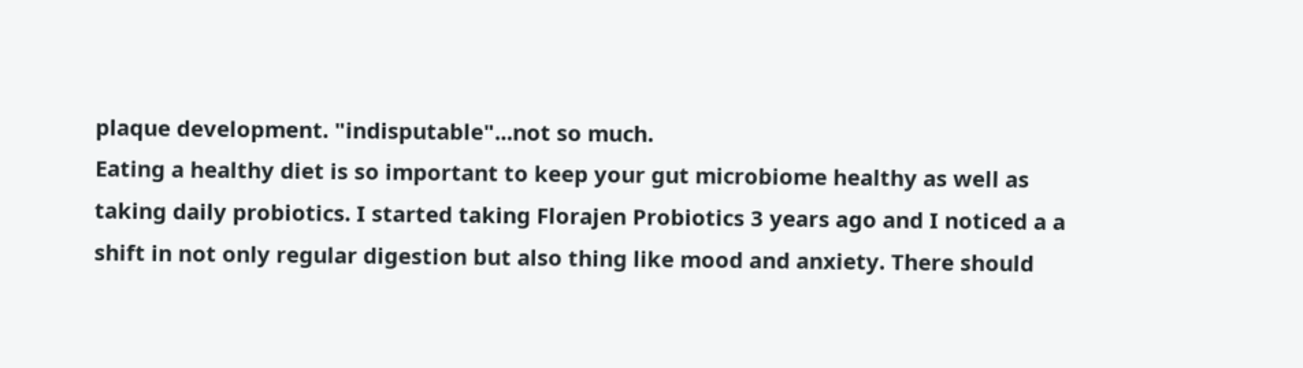plaque development. "indisputable"...not so much.
Eating a healthy diet is so important to keep your gut microbiome healthy as well as taking daily probiotics. I started taking Florajen Probiotics 3 years ago and I noticed a a shift in not only regular digestion but also thing like mood and anxiety. There should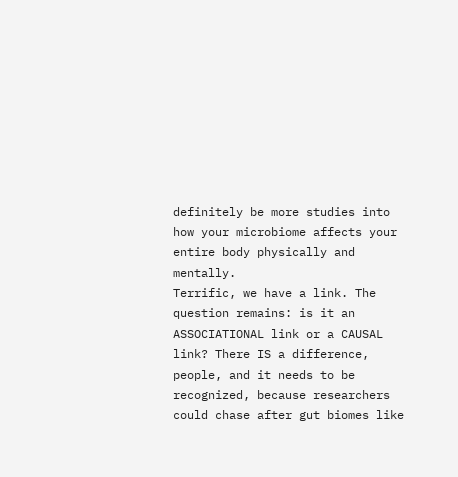definitely be more studies into how your microbiome affects your entire body physically and mentally.
Terrific, we have a link. The question remains: is it an ASSOCIATIONAL link or a CAUSAL link? There IS a difference, people, and it needs to be recognized, because researchers could chase after gut biomes like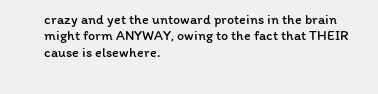crazy and yet the untoward proteins in the brain might form ANYWAY, owing to the fact that THEIR cause is elsewhere.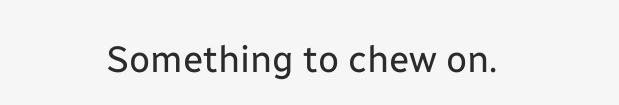Something to chew on.